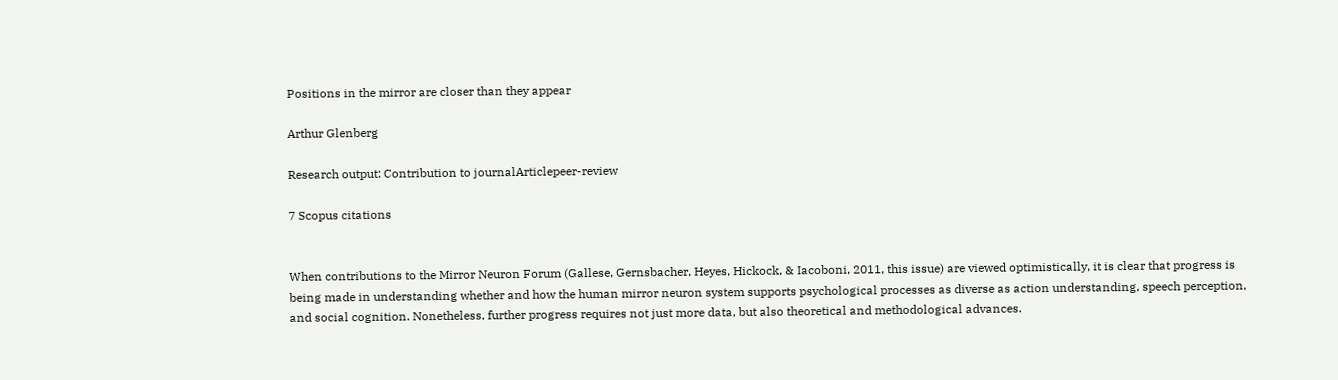Positions in the mirror are closer than they appear

Arthur Glenberg

Research output: Contribution to journalArticlepeer-review

7 Scopus citations


When contributions to the Mirror Neuron Forum (Gallese, Gernsbacher, Heyes, Hickock, & Iacoboni, 2011, this issue) are viewed optimistically, it is clear that progress is being made in understanding whether and how the human mirror neuron system supports psychological processes as diverse as action understanding, speech perception, and social cognition. Nonetheless, further progress requires not just more data, but also theoretical and methodological advances.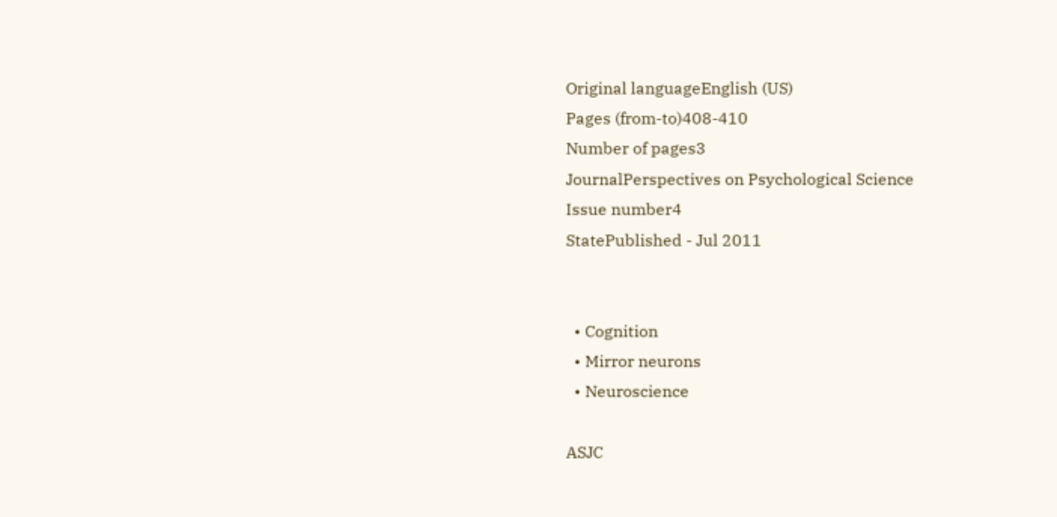Original languageEnglish (US)
Pages (from-to)408-410
Number of pages3
JournalPerspectives on Psychological Science
Issue number4
StatePublished - Jul 2011


  • Cognition
  • Mirror neurons
  • Neuroscience

ASJC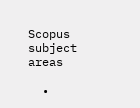Scopus subject areas

  •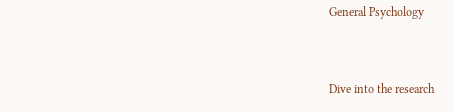General Psychology


Dive into the research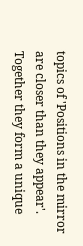topics of 'Positions in the mirror are closer than they appear'. Together they form a unique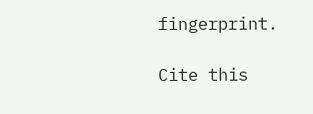fingerprint.

Cite this